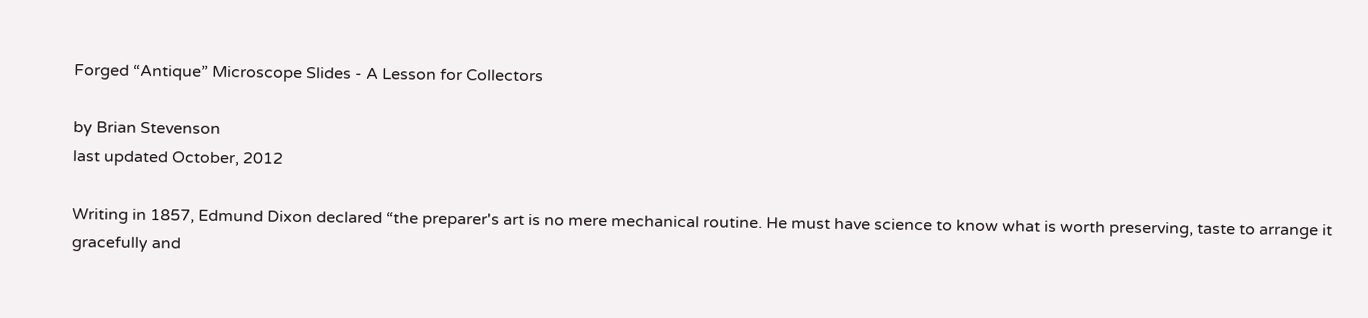Forged “Antique” Microscope Slides - A Lesson for Collectors

by Brian Stevenson
last updated October, 2012

Writing in 1857, Edmund Dixon declared “the preparer's art is no mere mechanical routine. He must have science to know what is worth preserving, taste to arrange it gracefully and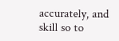accurately, and skill so to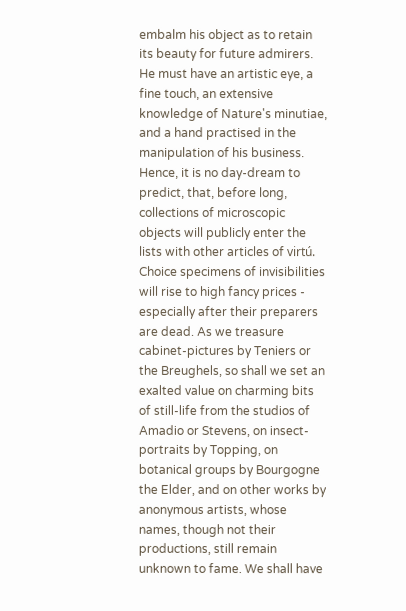embalm his object as to retain its beauty for future admirers. He must have an artistic eye, a fine touch, an extensive knowledge of Nature's minutiae, and a hand practised in the manipulation of his business. Hence, it is no day-dream to predict, that, before long, collections of microscopic objects will publicly enter the lists with other articles of virtú. Choice specimens of invisibilities will rise to high fancy prices - especially after their preparers are dead. As we treasure cabinet-pictures by Teniers or the Breughels, so shall we set an exalted value on charming bits of still-life from the studios of Amadio or Stevens, on insect-portraits by Topping, on botanical groups by Bourgogne the Elder, and on other works by anonymous artists, whose names, though not their productions, still remain unknown to fame. We shall have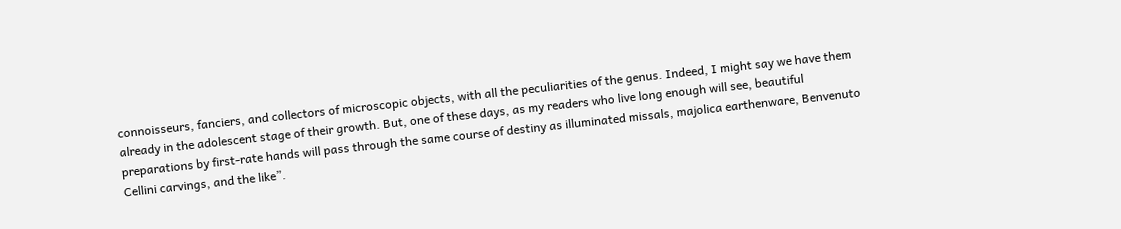connoisseurs, fanciers, and collectors of microscopic objects, with all the peculiarities of the genus. Indeed, I might say we have them already in the adolescent stage of their growth. But, one of these days, as my readers who live long enough will see, beautiful preparations by first-rate hands will pass through the same course of destiny as illuminated missals, majolica earthenware, Benvenuto Cellini carvings, and the like”.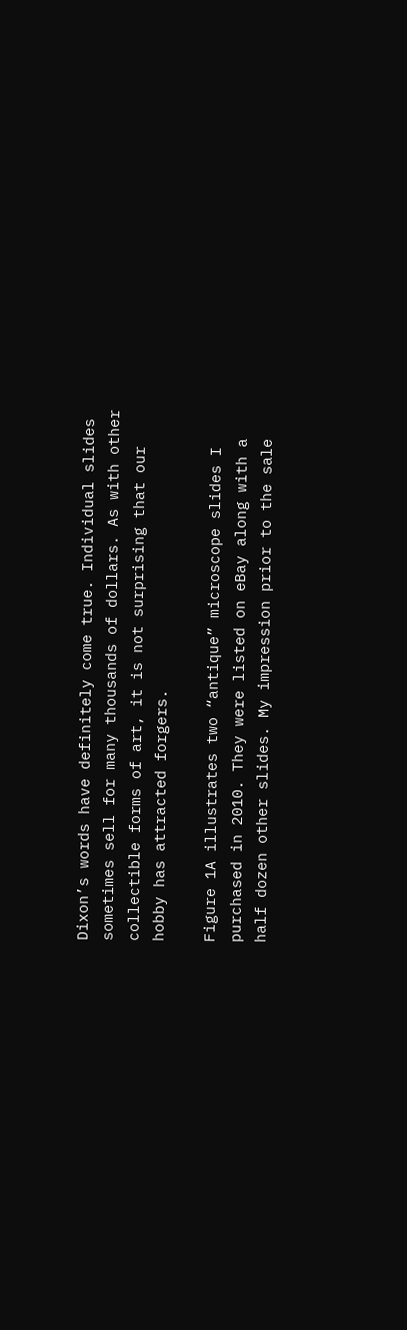Dixon’s words have definitely come true. Individual slides sometimes sell for many thousands of dollars. As with other collectible forms of art, it is not surprising that our hobby has attracted forgers.

Figure 1A illustrates two “antique” microscope slides I purchased in 2010. They were listed on eBay along with a half dozen other slides. My impression prior to the sale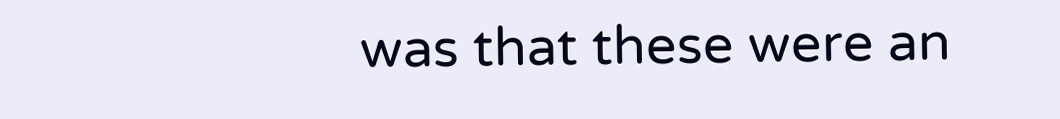was that these were an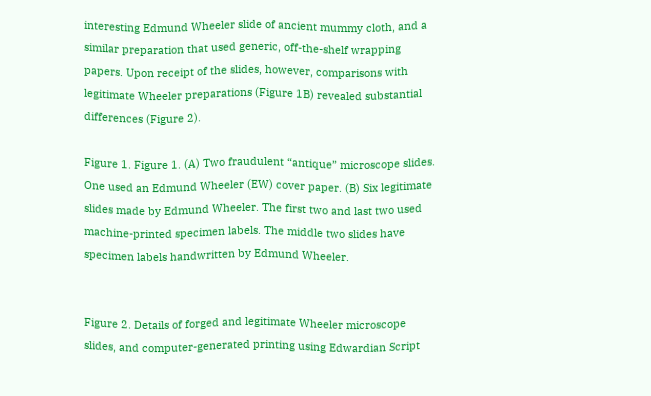interesting Edmund Wheeler slide of ancient mummy cloth, and a similar preparation that used generic, off-the-shelf wrapping papers. Upon receipt of the slides, however, comparisons with legitimate Wheeler preparations (Figure 1B) revealed substantial differences (Figure 2).

Figure 1. Figure 1. (A) Two fraudulent “antique” microscope slides. One used an Edmund Wheeler (EW) cover paper. (B) Six legitimate slides made by Edmund Wheeler. The first two and last two used machine-printed specimen labels. The middle two slides have specimen labels handwritten by Edmund Wheeler.


Figure 2. Details of forged and legitimate Wheeler microscope slides, and computer-generated printing using Edwardian Script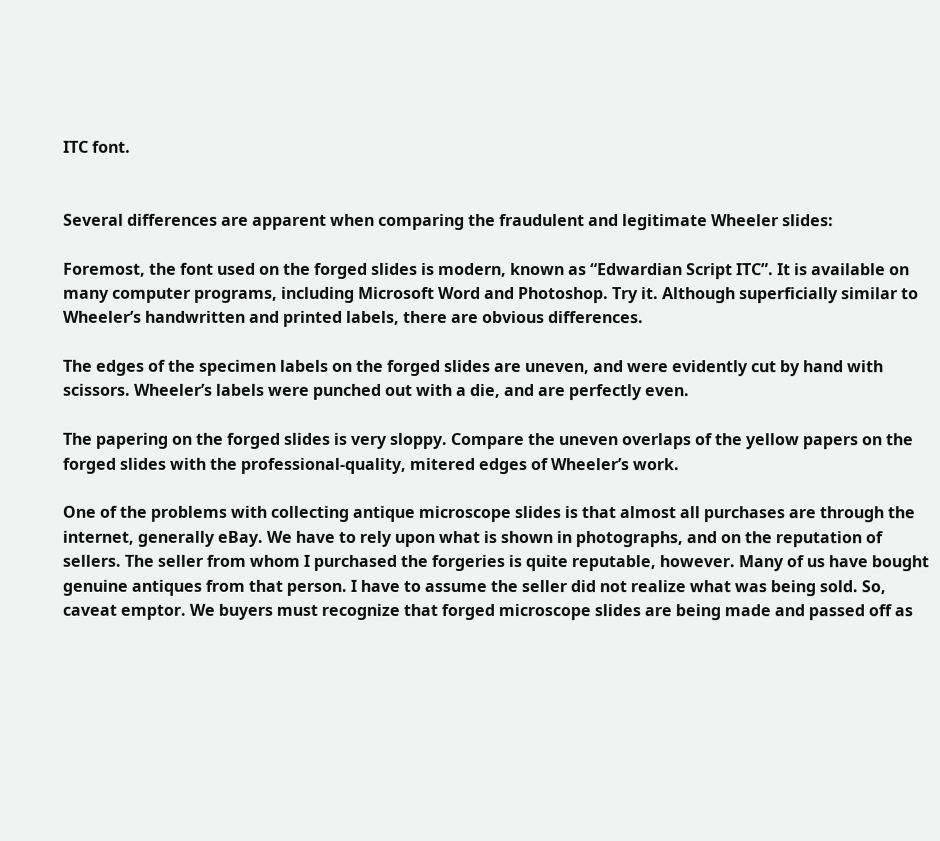ITC font.


Several differences are apparent when comparing the fraudulent and legitimate Wheeler slides:

Foremost, the font used on the forged slides is modern, known as “Edwardian Script ITC”. It is available on many computer programs, including Microsoft Word and Photoshop. Try it. Although superficially similar to Wheeler’s handwritten and printed labels, there are obvious differences.

The edges of the specimen labels on the forged slides are uneven, and were evidently cut by hand with scissors. Wheeler’s labels were punched out with a die, and are perfectly even.

The papering on the forged slides is very sloppy. Compare the uneven overlaps of the yellow papers on the forged slides with the professional-quality, mitered edges of Wheeler’s work.

One of the problems with collecting antique microscope slides is that almost all purchases are through the internet, generally eBay. We have to rely upon what is shown in photographs, and on the reputation of sellers. The seller from whom I purchased the forgeries is quite reputable, however. Many of us have bought genuine antiques from that person. I have to assume the seller did not realize what was being sold. So, caveat emptor. We buyers must recognize that forged microscope slides are being made and passed off as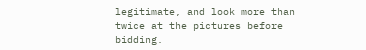legitimate, and look more than twice at the pictures before bidding.